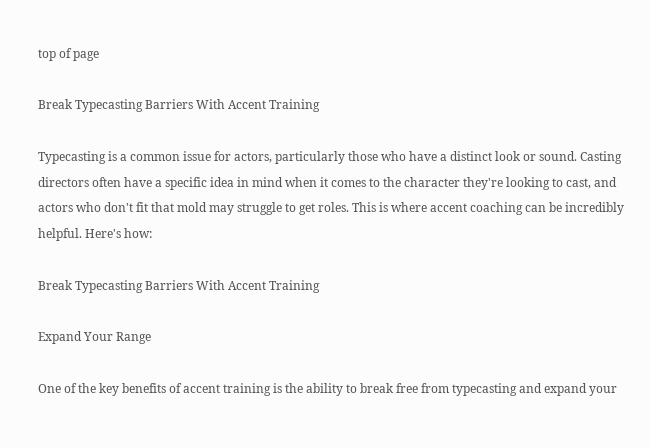top of page

Break Typecasting Barriers With Accent Training

Typecasting is a common issue for actors, particularly those who have a distinct look or sound. Casting directors often have a specific idea in mind when it comes to the character they're looking to cast, and actors who don't fit that mold may struggle to get roles. This is where accent coaching can be incredibly helpful. Here's how:

Break Typecasting Barriers With Accent Training

Expand Your Range

One of the key benefits of accent training is the ability to break free from typecasting and expand your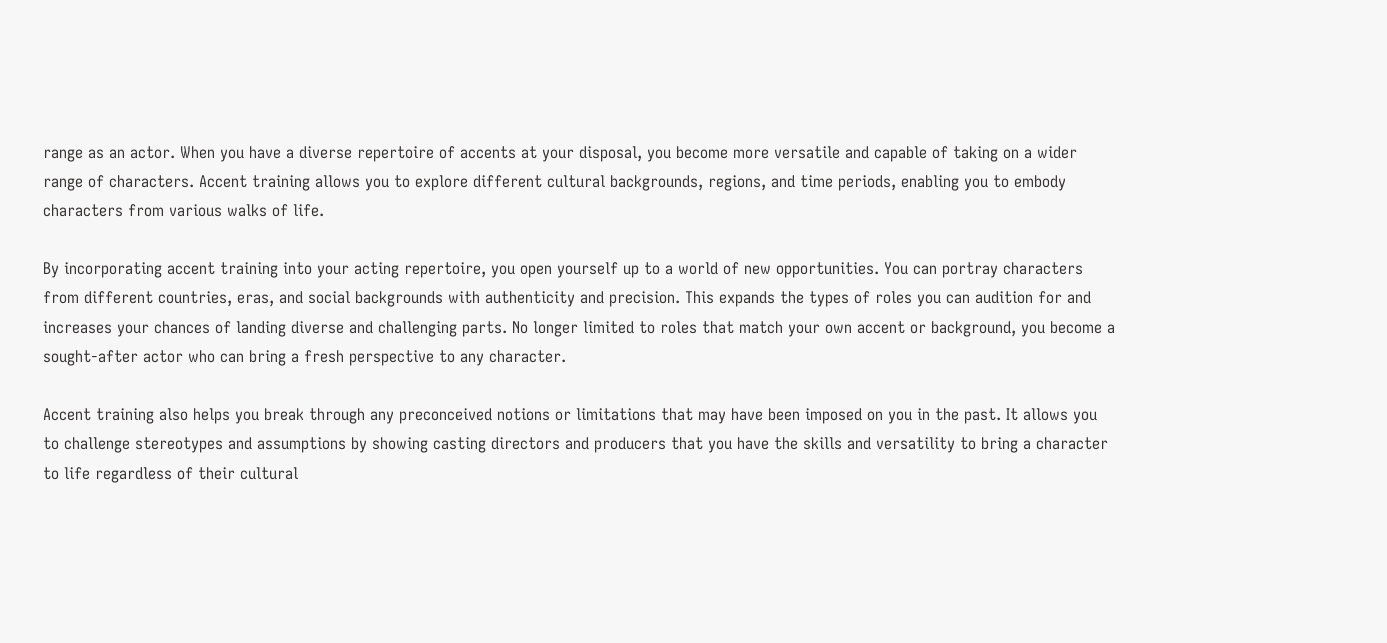range as an actor. When you have a diverse repertoire of accents at your disposal, you become more versatile and capable of taking on a wider range of characters. Accent training allows you to explore different cultural backgrounds, regions, and time periods, enabling you to embody characters from various walks of life.

By incorporating accent training into your acting repertoire, you open yourself up to a world of new opportunities. You can portray characters from different countries, eras, and social backgrounds with authenticity and precision. This expands the types of roles you can audition for and increases your chances of landing diverse and challenging parts. No longer limited to roles that match your own accent or background, you become a sought-after actor who can bring a fresh perspective to any character.

Accent training also helps you break through any preconceived notions or limitations that may have been imposed on you in the past. It allows you to challenge stereotypes and assumptions by showing casting directors and producers that you have the skills and versatility to bring a character to life regardless of their cultural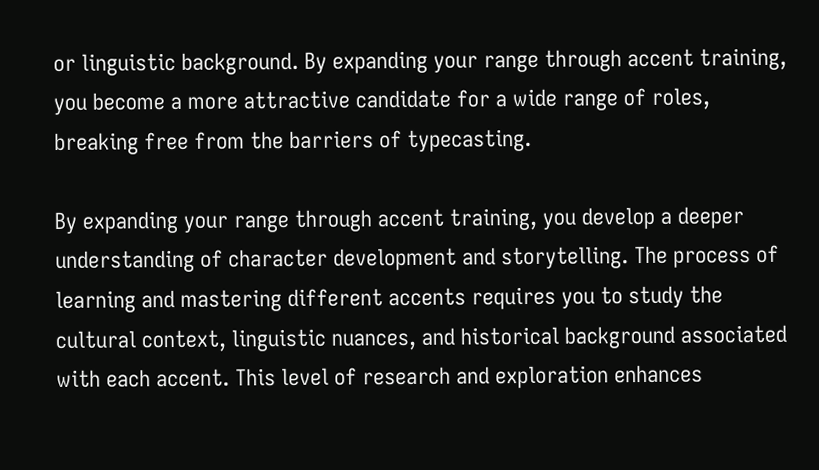or linguistic background. By expanding your range through accent training, you become a more attractive candidate for a wide range of roles, breaking free from the barriers of typecasting.

By expanding your range through accent training, you develop a deeper understanding of character development and storytelling. The process of learning and mastering different accents requires you to study the cultural context, linguistic nuances, and historical background associated with each accent. This level of research and exploration enhances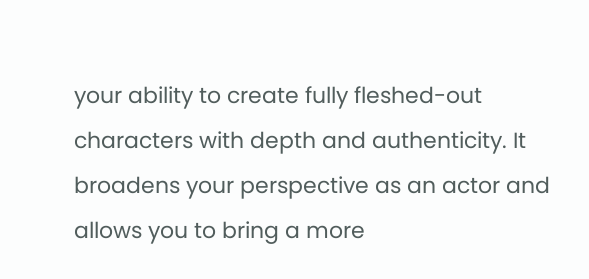your ability to create fully fleshed-out characters with depth and authenticity. It broadens your perspective as an actor and allows you to bring a more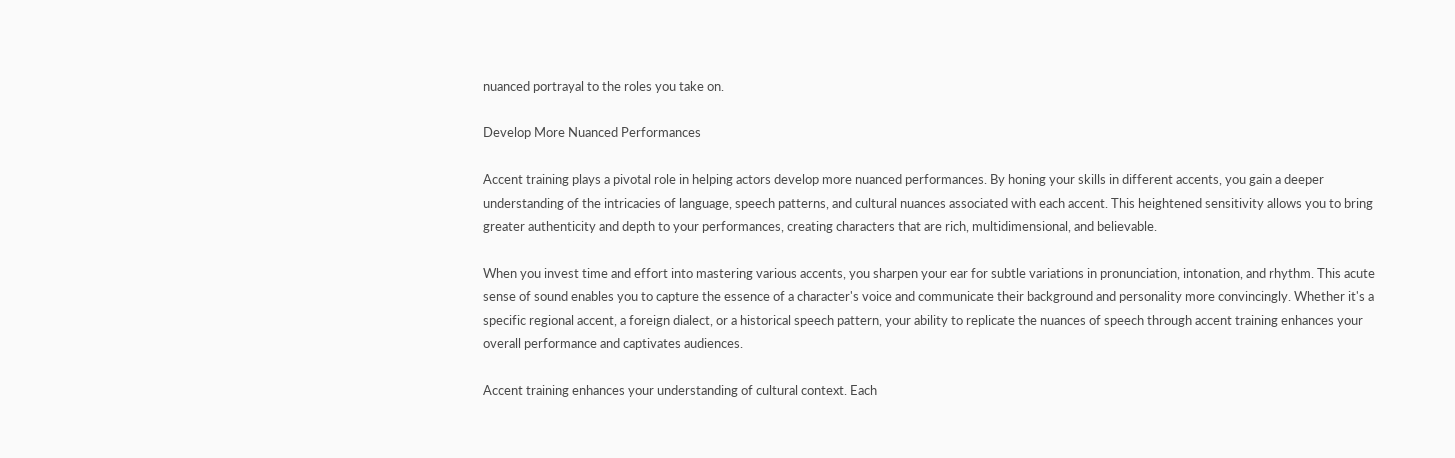nuanced portrayal to the roles you take on.

Develop More Nuanced Performances

Accent training plays a pivotal role in helping actors develop more nuanced performances. By honing your skills in different accents, you gain a deeper understanding of the intricacies of language, speech patterns, and cultural nuances associated with each accent. This heightened sensitivity allows you to bring greater authenticity and depth to your performances, creating characters that are rich, multidimensional, and believable.

When you invest time and effort into mastering various accents, you sharpen your ear for subtle variations in pronunciation, intonation, and rhythm. This acute sense of sound enables you to capture the essence of a character's voice and communicate their background and personality more convincingly. Whether it's a specific regional accent, a foreign dialect, or a historical speech pattern, your ability to replicate the nuances of speech through accent training enhances your overall performance and captivates audiences.

Accent training enhances your understanding of cultural context. Each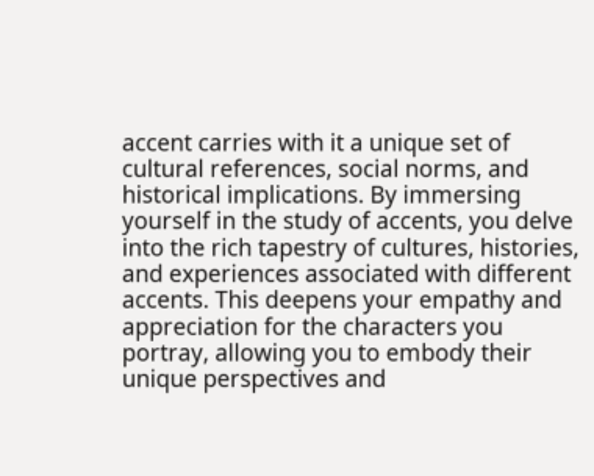accent carries with it a unique set of cultural references, social norms, and historical implications. By immersing yourself in the study of accents, you delve into the rich tapestry of cultures, histories, and experiences associated with different accents. This deepens your empathy and appreciation for the characters you portray, allowing you to embody their unique perspectives and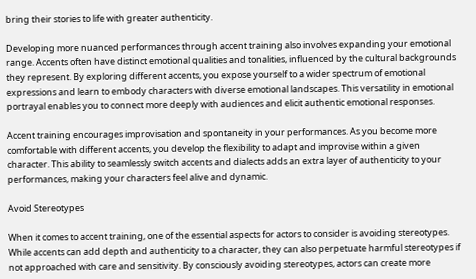bring their stories to life with greater authenticity.

Developing more nuanced performances through accent training also involves expanding your emotional range. Accents often have distinct emotional qualities and tonalities, influenced by the cultural backgrounds they represent. By exploring different accents, you expose yourself to a wider spectrum of emotional expressions and learn to embody characters with diverse emotional landscapes. This versatility in emotional portrayal enables you to connect more deeply with audiences and elicit authentic emotional responses.

Accent training encourages improvisation and spontaneity in your performances. As you become more comfortable with different accents, you develop the flexibility to adapt and improvise within a given character. This ability to seamlessly switch accents and dialects adds an extra layer of authenticity to your performances, making your characters feel alive and dynamic.

Avoid Stereotypes

When it comes to accent training, one of the essential aspects for actors to consider is avoiding stereotypes. While accents can add depth and authenticity to a character, they can also perpetuate harmful stereotypes if not approached with care and sensitivity. By consciously avoiding stereotypes, actors can create more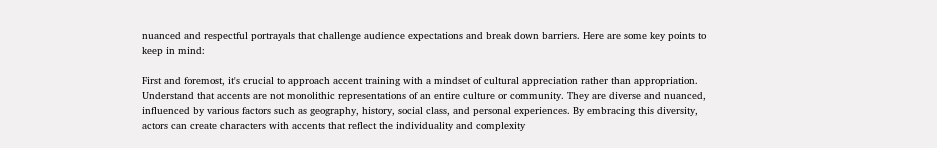nuanced and respectful portrayals that challenge audience expectations and break down barriers. Here are some key points to keep in mind:

First and foremost, it's crucial to approach accent training with a mindset of cultural appreciation rather than appropriation. Understand that accents are not monolithic representations of an entire culture or community. They are diverse and nuanced, influenced by various factors such as geography, history, social class, and personal experiences. By embracing this diversity, actors can create characters with accents that reflect the individuality and complexity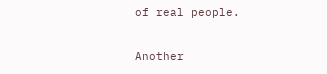of real people.

Another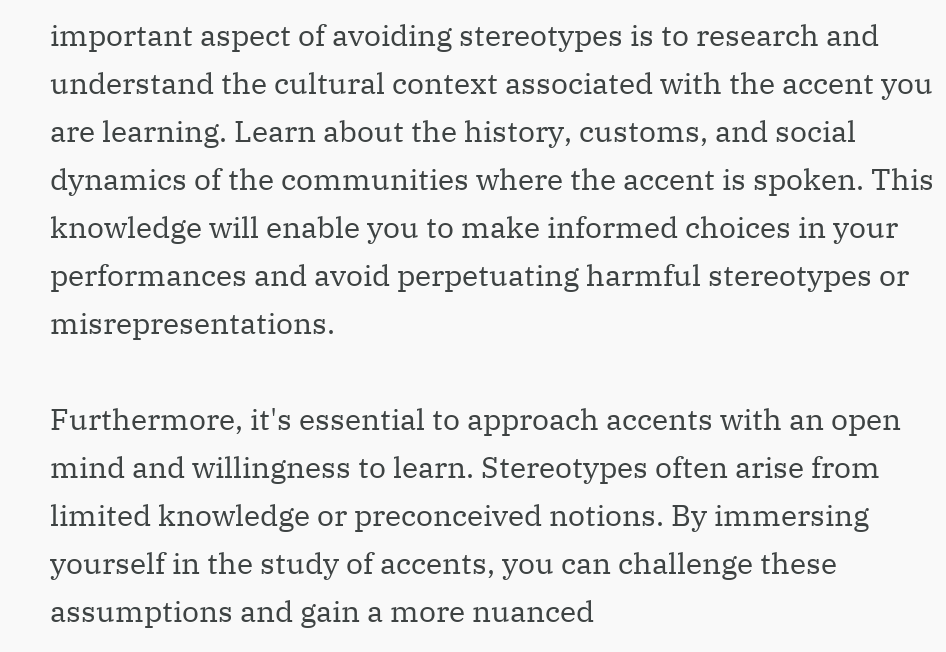important aspect of avoiding stereotypes is to research and understand the cultural context associated with the accent you are learning. Learn about the history, customs, and social dynamics of the communities where the accent is spoken. This knowledge will enable you to make informed choices in your performances and avoid perpetuating harmful stereotypes or misrepresentations.

Furthermore, it's essential to approach accents with an open mind and willingness to learn. Stereotypes often arise from limited knowledge or preconceived notions. By immersing yourself in the study of accents, you can challenge these assumptions and gain a more nuanced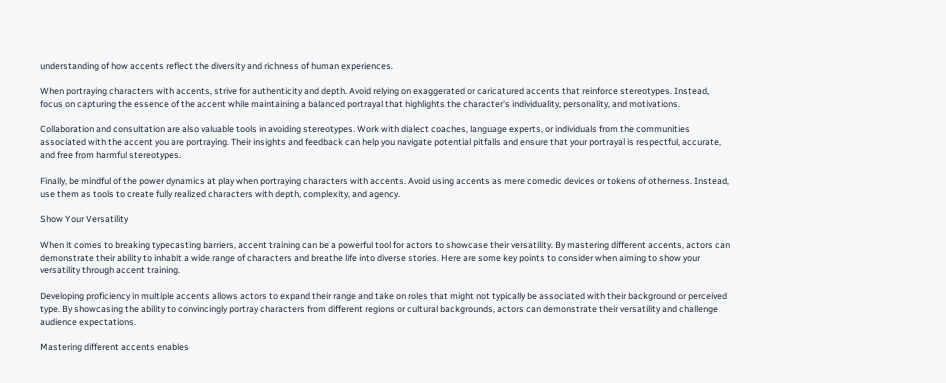understanding of how accents reflect the diversity and richness of human experiences.

When portraying characters with accents, strive for authenticity and depth. Avoid relying on exaggerated or caricatured accents that reinforce stereotypes. Instead, focus on capturing the essence of the accent while maintaining a balanced portrayal that highlights the character's individuality, personality, and motivations.

Collaboration and consultation are also valuable tools in avoiding stereotypes. Work with dialect coaches, language experts, or individuals from the communities associated with the accent you are portraying. Their insights and feedback can help you navigate potential pitfalls and ensure that your portrayal is respectful, accurate, and free from harmful stereotypes.

Finally, be mindful of the power dynamics at play when portraying characters with accents. Avoid using accents as mere comedic devices or tokens of otherness. Instead, use them as tools to create fully realized characters with depth, complexity, and agency.

Show Your Versatility

When it comes to breaking typecasting barriers, accent training can be a powerful tool for actors to showcase their versatility. By mastering different accents, actors can demonstrate their ability to inhabit a wide range of characters and breathe life into diverse stories. Here are some key points to consider when aiming to show your versatility through accent training.

Developing proficiency in multiple accents allows actors to expand their range and take on roles that might not typically be associated with their background or perceived type. By showcasing the ability to convincingly portray characters from different regions or cultural backgrounds, actors can demonstrate their versatility and challenge audience expectations.

Mastering different accents enables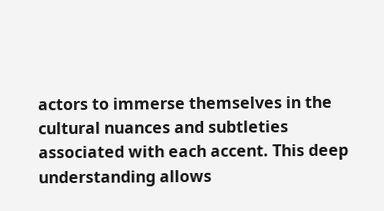actors to immerse themselves in the cultural nuances and subtleties associated with each accent. This deep understanding allows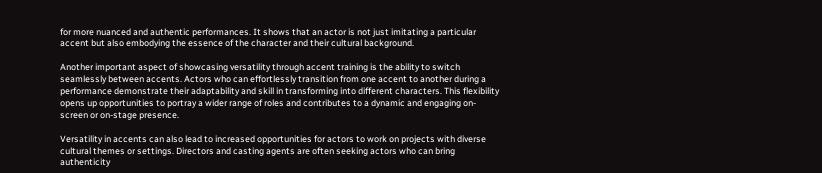for more nuanced and authentic performances. It shows that an actor is not just imitating a particular accent but also embodying the essence of the character and their cultural background.

Another important aspect of showcasing versatility through accent training is the ability to switch seamlessly between accents. Actors who can effortlessly transition from one accent to another during a performance demonstrate their adaptability and skill in transforming into different characters. This flexibility opens up opportunities to portray a wider range of roles and contributes to a dynamic and engaging on-screen or on-stage presence.

Versatility in accents can also lead to increased opportunities for actors to work on projects with diverse cultural themes or settings. Directors and casting agents are often seeking actors who can bring authenticity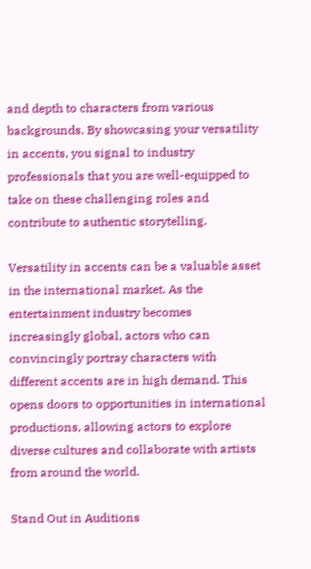and depth to characters from various backgrounds. By showcasing your versatility in accents, you signal to industry professionals that you are well-equipped to take on these challenging roles and contribute to authentic storytelling.

Versatility in accents can be a valuable asset in the international market. As the entertainment industry becomes increasingly global, actors who can convincingly portray characters with different accents are in high demand. This opens doors to opportunities in international productions, allowing actors to explore diverse cultures and collaborate with artists from around the world.

Stand Out in Auditions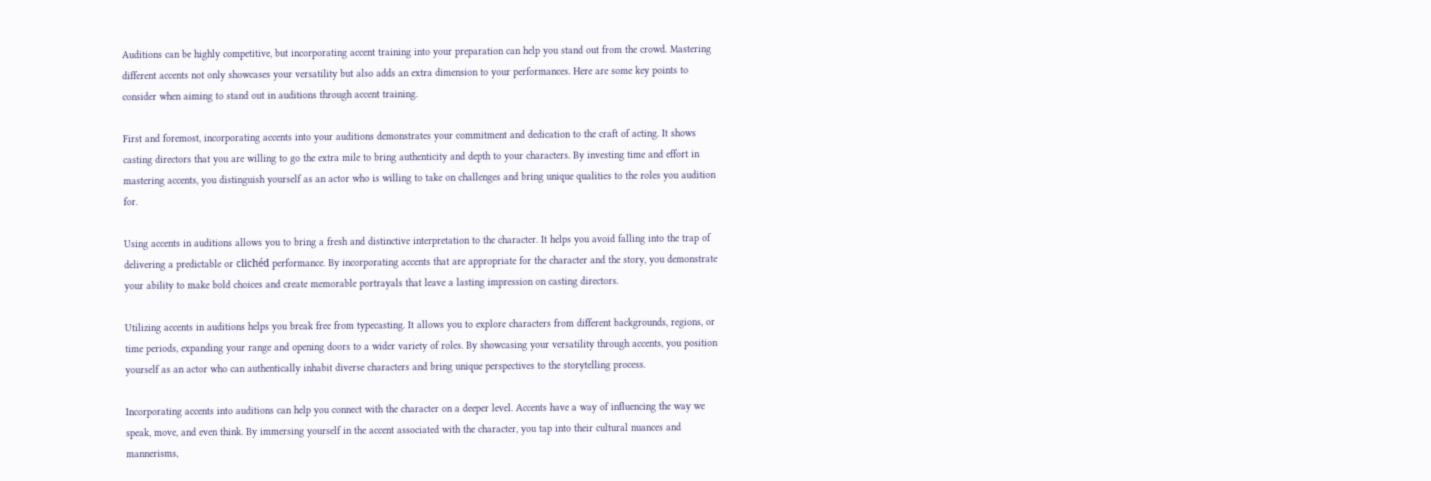Auditions can be highly competitive, but incorporating accent training into your preparation can help you stand out from the crowd. Mastering different accents not only showcases your versatility but also adds an extra dimension to your performances. Here are some key points to consider when aiming to stand out in auditions through accent training.

First and foremost, incorporating accents into your auditions demonstrates your commitment and dedication to the craft of acting. It shows casting directors that you are willing to go the extra mile to bring authenticity and depth to your characters. By investing time and effort in mastering accents, you distinguish yourself as an actor who is willing to take on challenges and bring unique qualities to the roles you audition for.

Using accents in auditions allows you to bring a fresh and distinctive interpretation to the character. It helps you avoid falling into the trap of delivering a predictable or clichéd performance. By incorporating accents that are appropriate for the character and the story, you demonstrate your ability to make bold choices and create memorable portrayals that leave a lasting impression on casting directors.

Utilizing accents in auditions helps you break free from typecasting. It allows you to explore characters from different backgrounds, regions, or time periods, expanding your range and opening doors to a wider variety of roles. By showcasing your versatility through accents, you position yourself as an actor who can authentically inhabit diverse characters and bring unique perspectives to the storytelling process.

Incorporating accents into auditions can help you connect with the character on a deeper level. Accents have a way of influencing the way we speak, move, and even think. By immersing yourself in the accent associated with the character, you tap into their cultural nuances and mannerisms,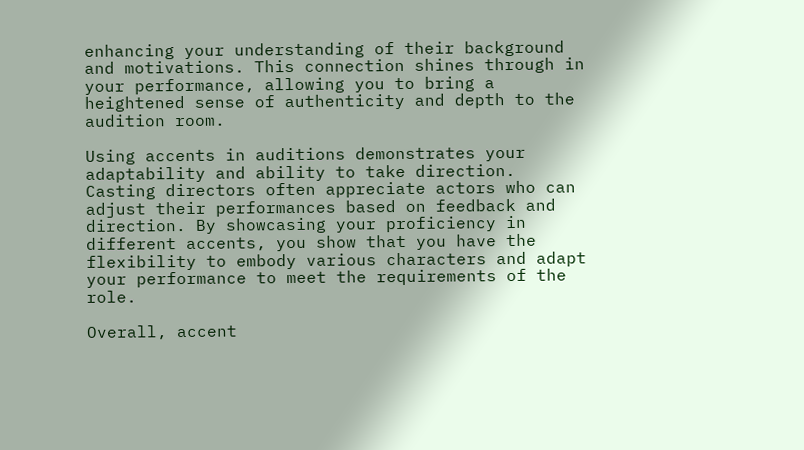enhancing your understanding of their background and motivations. This connection shines through in your performance, allowing you to bring a heightened sense of authenticity and depth to the audition room.

Using accents in auditions demonstrates your adaptability and ability to take direction. Casting directors often appreciate actors who can adjust their performances based on feedback and direction. By showcasing your proficiency in different accents, you show that you have the flexibility to embody various characters and adapt your performance to meet the requirements of the role.

Overall, accent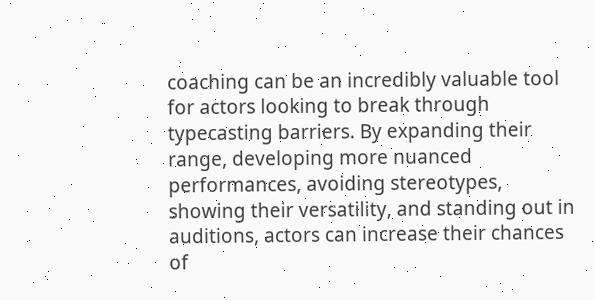coaching can be an incredibly valuable tool for actors looking to break through typecasting barriers. By expanding their range, developing more nuanced performances, avoiding stereotypes, showing their versatility, and standing out in auditions, actors can increase their chances of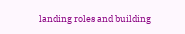landing roles and building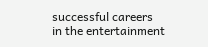successful careers in the entertainment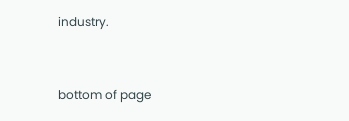industry.


bottom of page